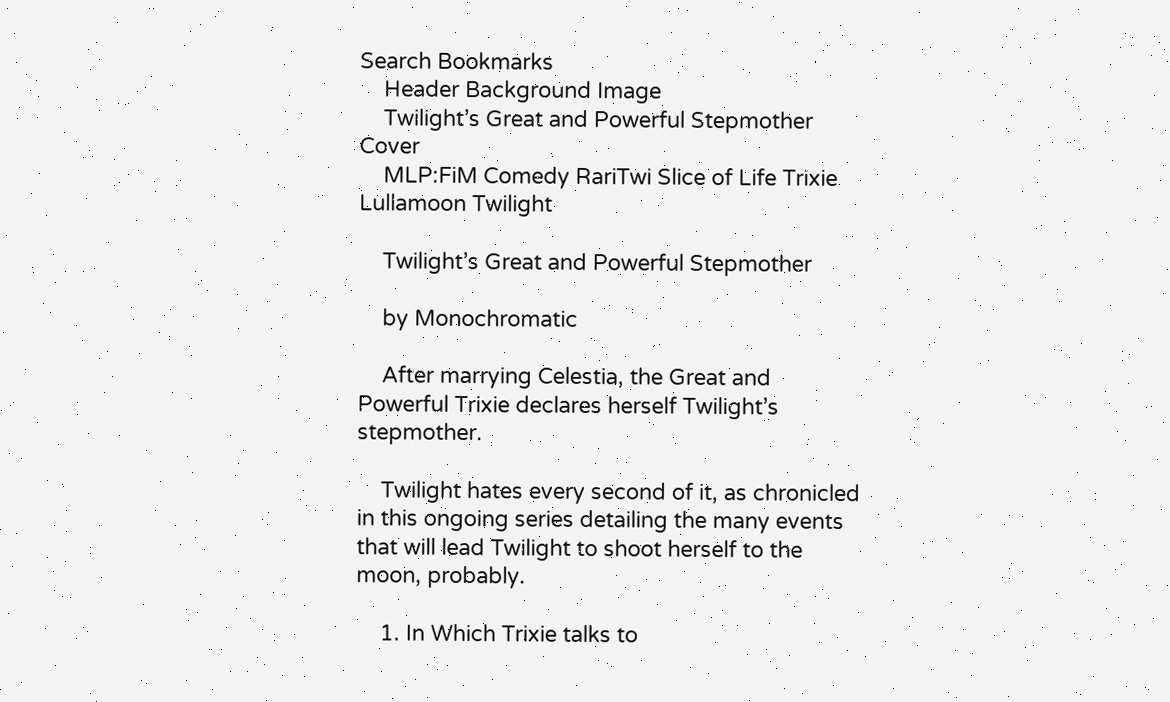Search Bookmarks
    Header Background Image
    Twilight’s Great and Powerful Stepmother Cover
    MLP:FiM Comedy RariTwi Slice of Life Trixie Lullamoon Twilight

    Twilight’s Great and Powerful Stepmother

    by Monochromatic

    After marrying Celestia, the Great and Powerful Trixie declares herself Twilight’s stepmother.

    Twilight hates every second of it, as chronicled in this ongoing series detailing the many events that will lead Twilight to shoot herself to the moon, probably.

    1. In Which Trixie talks to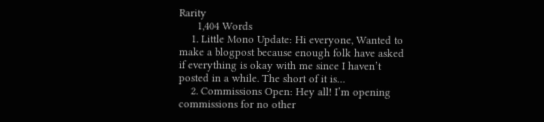Rarity
      1,404 Words
    1. Little Mono Update: Hi everyone, Wanted to make a blogpost because enough folk have asked if everything is okay with me since I haven’t posted in a while. The short of it is…
    2. Commissions Open: Hey all! I’m opening commissions for no other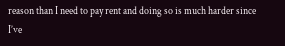reason than I need to pay rent and doing so is much harder since I’ve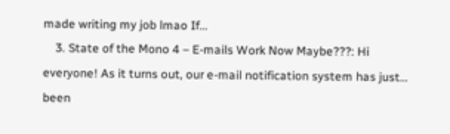made writing my job lmao If…
    3. State of the Mono 4 – E-mails Work Now Maybe???: Hi everyone! As it turns out, our e-mail notification system has just… been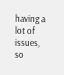having a lot of issues, so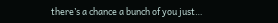there’s a chance a bunch of you just…